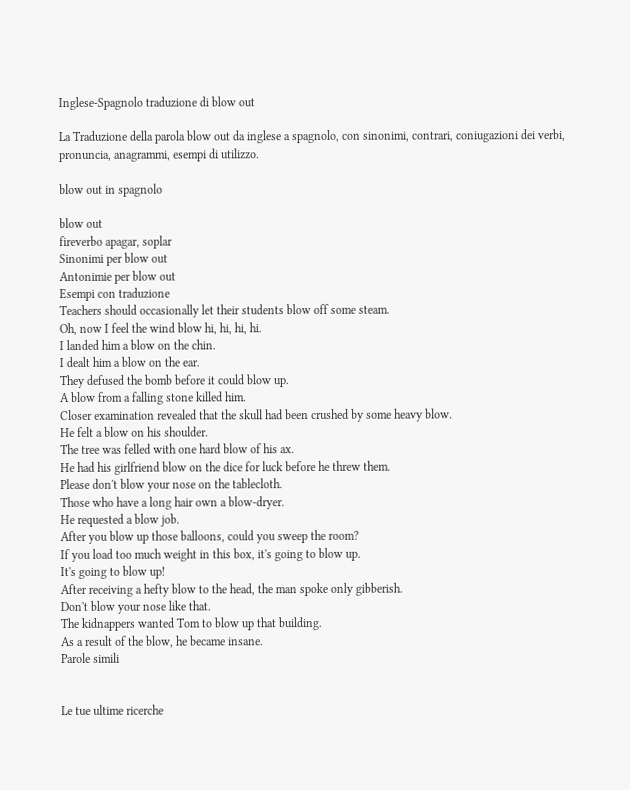Inglese-Spagnolo traduzione di blow out

La Traduzione della parola blow out da inglese a spagnolo, con sinonimi, contrari, coniugazioni dei verbi, pronuncia, anagrammi, esempi di utilizzo.

blow out in spagnolo

blow out
fireverbo apagar, soplar
Sinonimi per blow out
Antonimie per blow out
Esempi con traduzione
Teachers should occasionally let their students blow off some steam.
Oh, now I feel the wind blow hi, hi, hi, hi.
I landed him a blow on the chin.
I dealt him a blow on the ear.
They defused the bomb before it could blow up.
A blow from a falling stone killed him.
Closer examination revealed that the skull had been crushed by some heavy blow.
He felt a blow on his shoulder.
The tree was felled with one hard blow of his ax.
He had his girlfriend blow on the dice for luck before he threw them.
Please don't blow your nose on the tablecloth.
Those who have a long hair own a blow-dryer.
He requested a blow job.
After you blow up those balloons, could you sweep the room?
If you load too much weight in this box, it's going to blow up.
It's going to blow up!
After receiving a hefty blow to the head, the man spoke only gibberish.
Don't blow your nose like that.
The kidnappers wanted Tom to blow up that building.
As a result of the blow, he became insane.
Parole simili


Le tue ultime ricerche